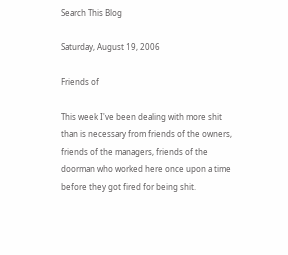Search This Blog

Saturday, August 19, 2006

Friends of

This week I've been dealing with more shit than is necessary from friends of the owners, friends of the managers, friends of the doorman who worked here once upon a time before they got fired for being shit.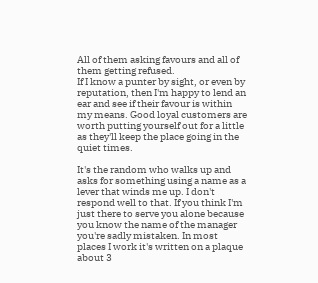All of them asking favours and all of them getting refused.
If I know a punter by sight, or even by reputation, then I'm happy to lend an ear and see if their favour is within my means. Good loyal customers are worth putting yourself out for a little as they'll keep the place going in the quiet times.

It's the random who walks up and asks for something using a name as a lever that winds me up. I don't respond well to that. If you think I'm just there to serve you alone because you know the name of the manager you're sadly mistaken. In most places I work it's written on a plaque about 3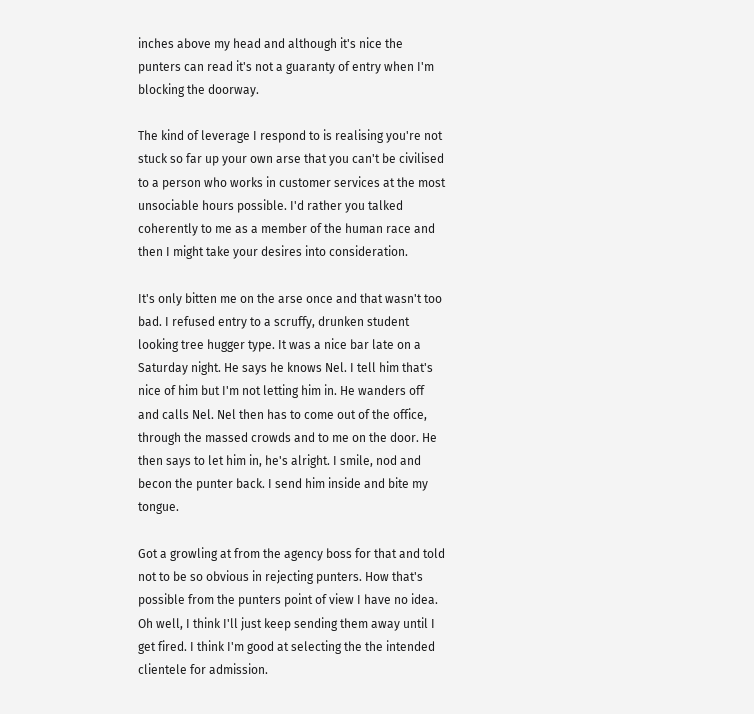inches above my head and although it's nice the punters can read it's not a guaranty of entry when I'm blocking the doorway.

The kind of leverage I respond to is realising you're not stuck so far up your own arse that you can't be civilised to a person who works in customer services at the most unsociable hours possible. I'd rather you talked coherently to me as a member of the human race and then I might take your desires into consideration.

It's only bitten me on the arse once and that wasn't too bad. I refused entry to a scruffy, drunken student looking tree hugger type. It was a nice bar late on a Saturday night. He says he knows Nel. I tell him that's nice of him but I'm not letting him in. He wanders off and calls Nel. Nel then has to come out of the office, through the massed crowds and to me on the door. He then says to let him in, he's alright. I smile, nod and becon the punter back. I send him inside and bite my tongue.

Got a growling at from the agency boss for that and told not to be so obvious in rejecting punters. How that's possible from the punters point of view I have no idea. Oh well, I think I'll just keep sending them away until I get fired. I think I'm good at selecting the the intended clientele for admission.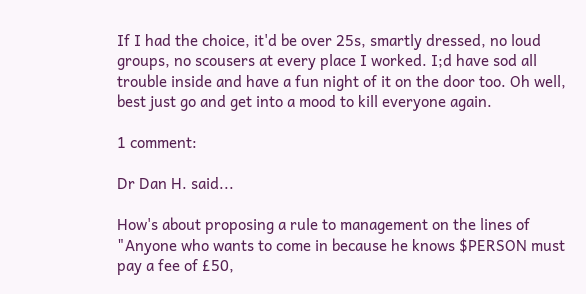If I had the choice, it'd be over 25s, smartly dressed, no loud groups, no scousers at every place I worked. I;d have sod all trouble inside and have a fun night of it on the door too. Oh well, best just go and get into a mood to kill everyone again.

1 comment:

Dr Dan H. said...

How's about proposing a rule to management on the lines of "Anyone who wants to come in because he knows $PERSON must pay a fee of £50,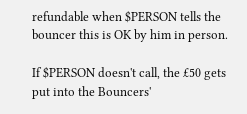refundable when $PERSON tells the bouncer this is OK by him in person.

If $PERSON doesn't call, the £50 gets put into the Bouncers'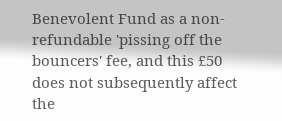Benevolent Fund as a non-refundable 'pissing off the bouncers' fee, and this £50 does not subsequently affect the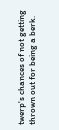twerp's chances of not getting thrown out for being a berk.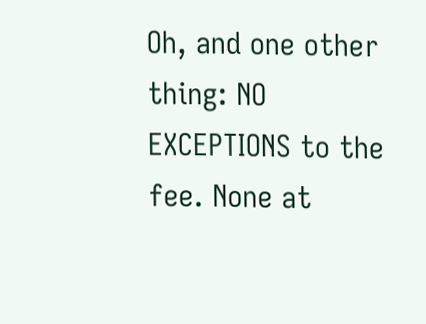Oh, and one other thing: NO EXCEPTIONS to the fee. None at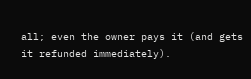all; even the owner pays it (and gets it refunded immediately).